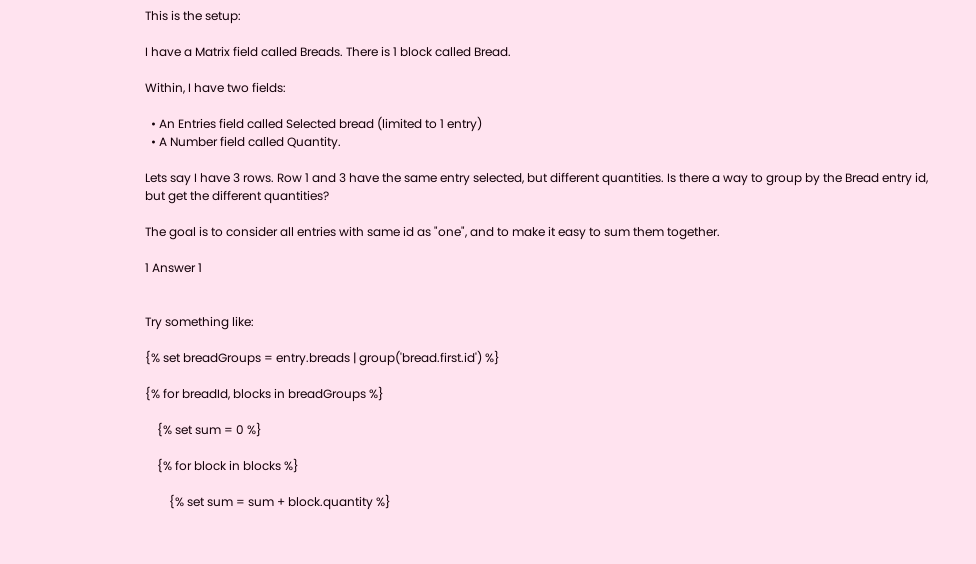This is the setup:

I have a Matrix field called Breads. There is 1 block called Bread.

Within, I have two fields:

  • An Entries field called Selected bread (limited to 1 entry)
  • A Number field called Quantity.

Lets say I have 3 rows. Row 1 and 3 have the same entry selected, but different quantities. Is there a way to group by the Bread entry id, but get the different quantities?

The goal is to consider all entries with same id as "one", and to make it easy to sum them together.

1 Answer 1


Try something like:

{% set breadGroups = entry.breads | group('bread.first.id') %}

{% for breadId, blocks in breadGroups %}

    {% set sum = 0 %}

    {% for block in blocks %}

        {% set sum = sum + block.quantity %}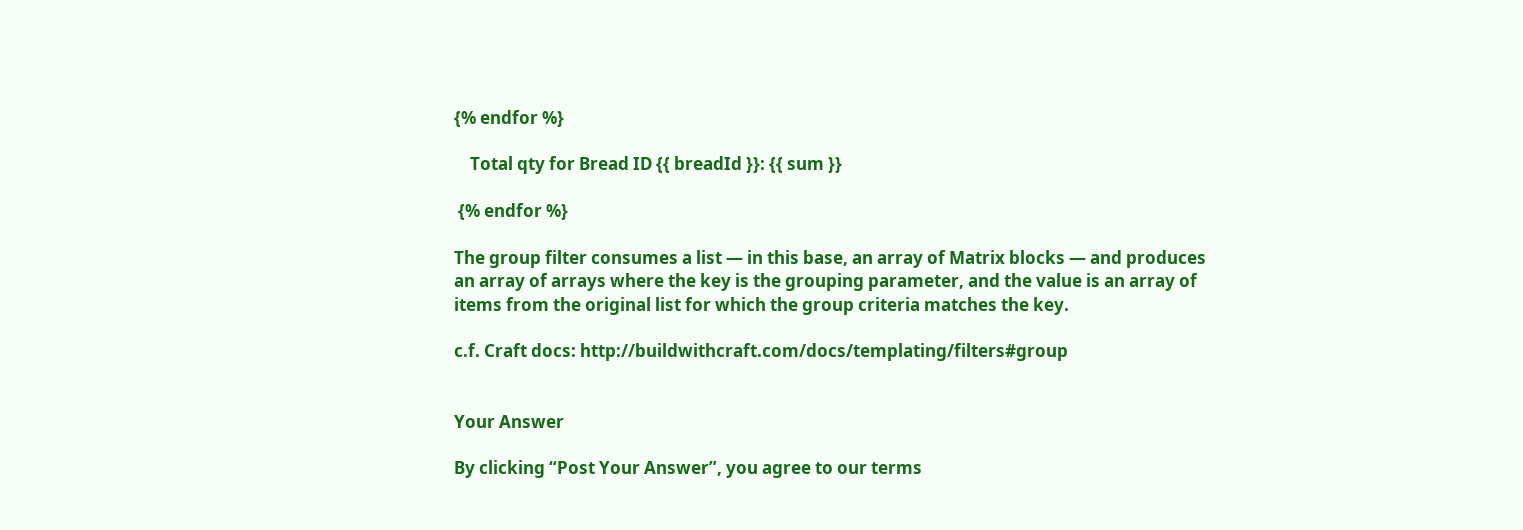{% endfor %}

    Total qty for Bread ID {{ breadId }}: {{ sum }}

 {% endfor %}

The group filter consumes a list — in this base, an array of Matrix blocks — and produces an array of arrays where the key is the grouping parameter, and the value is an array of items from the original list for which the group criteria matches the key.

c.f. Craft docs: http://buildwithcraft.com/docs/templating/filters#group


Your Answer

By clicking “Post Your Answer”, you agree to our terms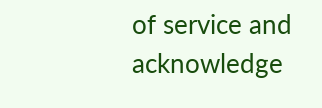of service and acknowledge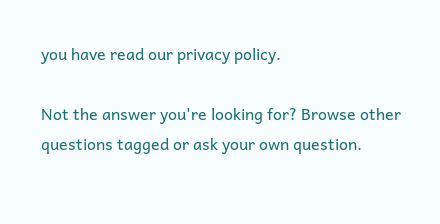you have read our privacy policy.

Not the answer you're looking for? Browse other questions tagged or ask your own question.